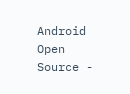Android Open Source -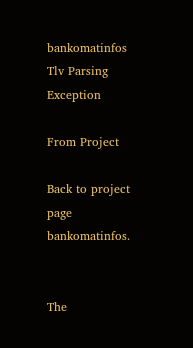bankomatinfos Tlv Parsing Exception

From Project

Back to project page bankomatinfos.


The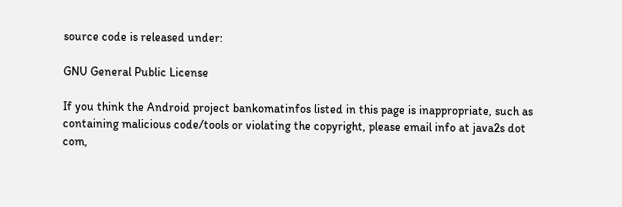source code is released under:

GNU General Public License

If you think the Android project bankomatinfos listed in this page is inappropriate, such as containing malicious code/tools or violating the copyright, please email info at java2s dot com,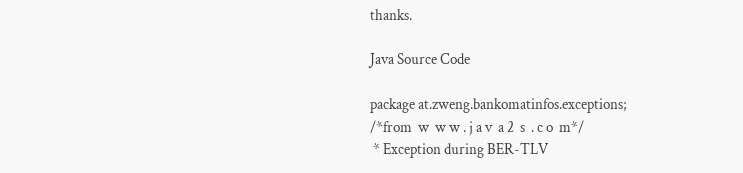thanks.

Java Source Code

package at.zweng.bankomatinfos.exceptions;
/*from  w  w w . j a v  a 2  s  . c o  m*/
 * Exception during BER-TLV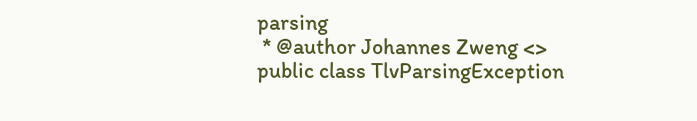parsing
 * @author Johannes Zweng <>
public class TlvParsingException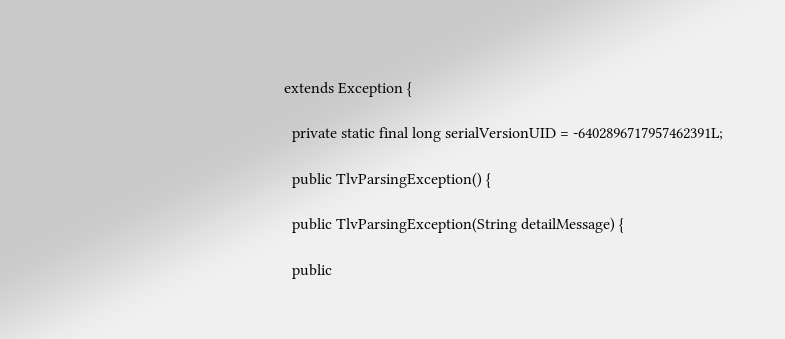extends Exception {

  private static final long serialVersionUID = -6402896717957462391L;

  public TlvParsingException() {

  public TlvParsingException(String detailMessage) {

  public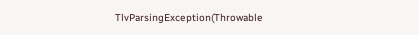TlvParsingException(Throwable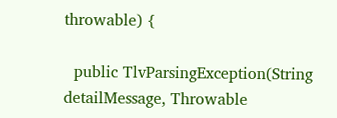throwable) {

  public TlvParsingException(String detailMessage, Throwable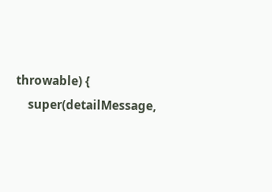throwable) {
    super(detailMessage,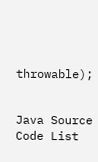throwable);


Java Source Code List